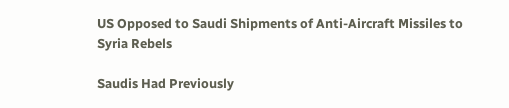US Opposed to Saudi Shipments of Anti-Aircraft Missiles to Syria Rebels

Saudis Had Previously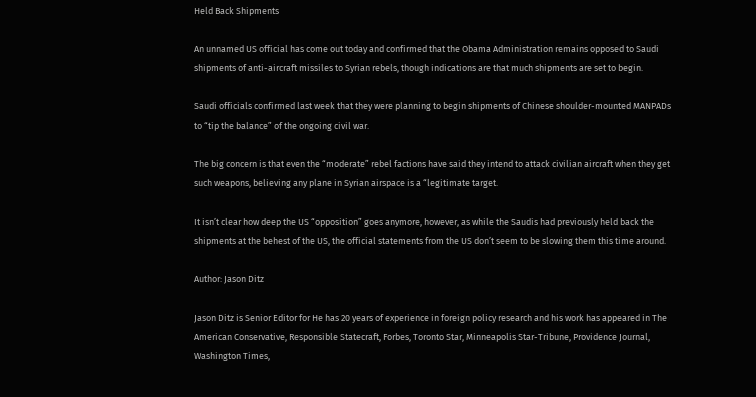Held Back Shipments

An unnamed US official has come out today and confirmed that the Obama Administration remains opposed to Saudi shipments of anti-aircraft missiles to Syrian rebels, though indications are that much shipments are set to begin.

Saudi officials confirmed last week that they were planning to begin shipments of Chinese shoulder-mounted MANPADs to “tip the balance” of the ongoing civil war.

The big concern is that even the “moderate” rebel factions have said they intend to attack civilian aircraft when they get such weapons, believing any plane in Syrian airspace is a “legitimate target.

It isn’t clear how deep the US “opposition” goes anymore, however, as while the Saudis had previously held back the shipments at the behest of the US, the official statements from the US don’t seem to be slowing them this time around.

Author: Jason Ditz

Jason Ditz is Senior Editor for He has 20 years of experience in foreign policy research and his work has appeared in The American Conservative, Responsible Statecraft, Forbes, Toronto Star, Minneapolis Star-Tribune, Providence Journal, Washington Times,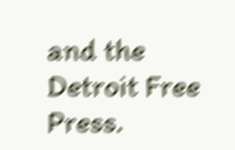and the Detroit Free Press.